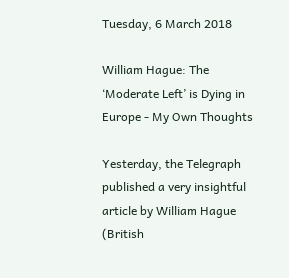Tuesday, 6 March 2018

William Hague: The ‘Moderate Left’ is Dying in Europe - My Own Thoughts

Yesterday, the Telegraph published a very insightful article by William Hague (British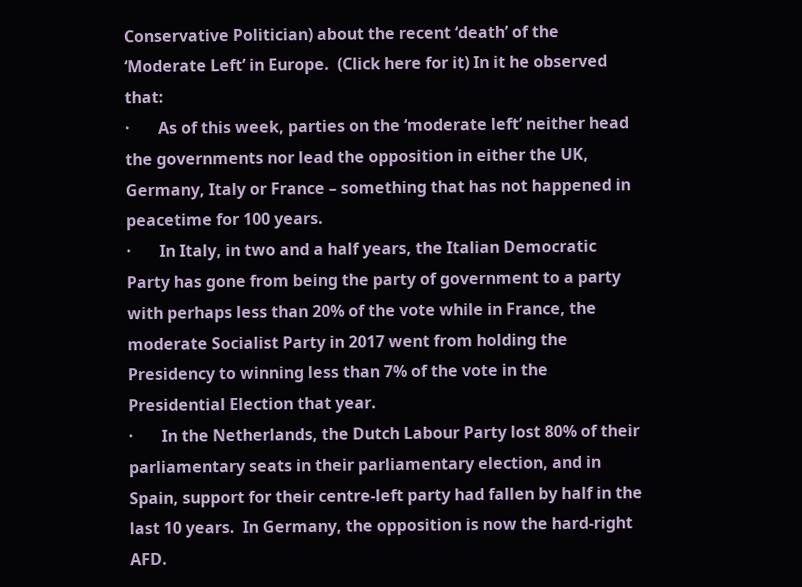Conservative Politician) about the recent ‘death’ of the ‘Moderate Left’ in Europe.  (Click here for it) In it he observed that:
·       As of this week, parties on the ‘moderate left’ neither head the governments nor lead the opposition in either the UK, Germany, Italy or France – something that has not happened in peacetime for 100 years.
·       In Italy, in two and a half years, the Italian Democratic Party has gone from being the party of government to a party with perhaps less than 20% of the vote while in France, the moderate Socialist Party in 2017 went from holding the Presidency to winning less than 7% of the vote in the Presidential Election that year.
·       In the Netherlands, the Dutch Labour Party lost 80% of their parliamentary seats in their parliamentary election, and in Spain, support for their centre-left party had fallen by half in the last 10 years.  In Germany, the opposition is now the hard-right AFD.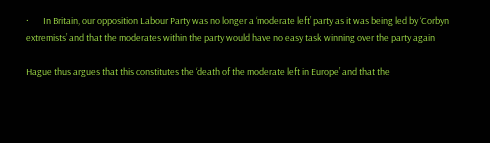·       In Britain, our opposition Labour Party was no longer a ‘moderate left’ party as it was being led by ‘Corbyn extremists’ and that the moderates within the party would have no easy task winning over the party again

Hague thus argues that this constitutes the ‘death of the moderate left in Europe’ and that the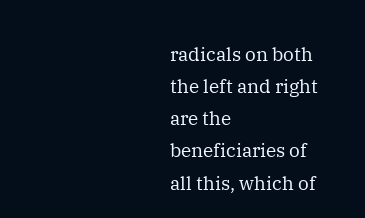radicals on both the left and right are the beneficiaries of all this, which of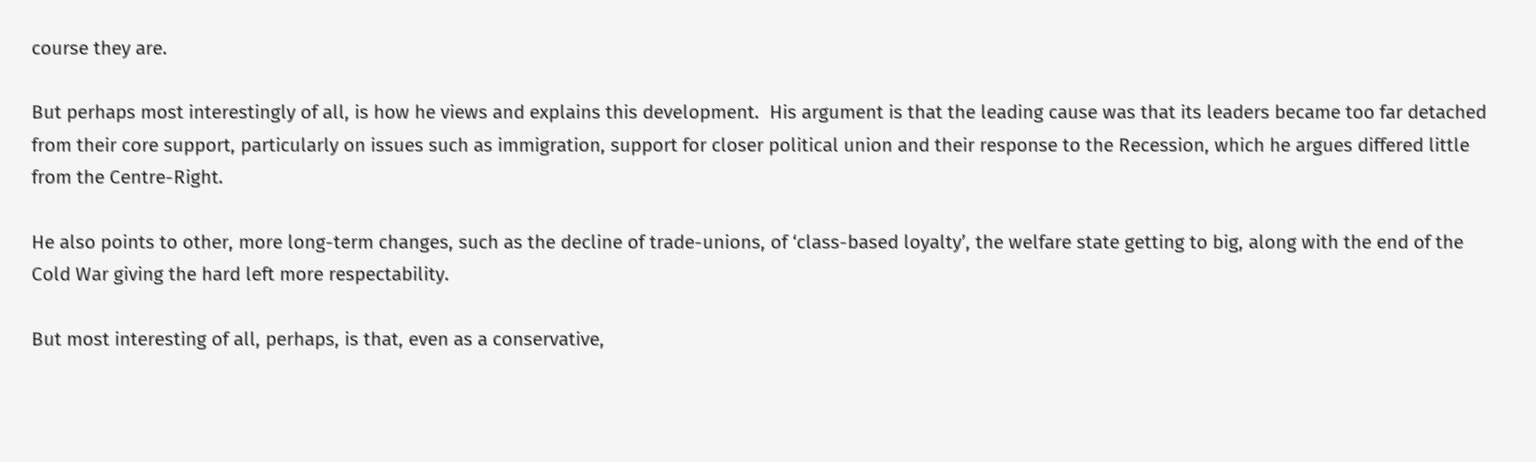course they are.

But perhaps most interestingly of all, is how he views and explains this development.  His argument is that the leading cause was that its leaders became too far detached from their core support, particularly on issues such as immigration, support for closer political union and their response to the Recession, which he argues differed little from the Centre-Right.

He also points to other, more long-term changes, such as the decline of trade-unions, of ‘class-based loyalty’, the welfare state getting to big, along with the end of the Cold War giving the hard left more respectability.

But most interesting of all, perhaps, is that, even as a conservative,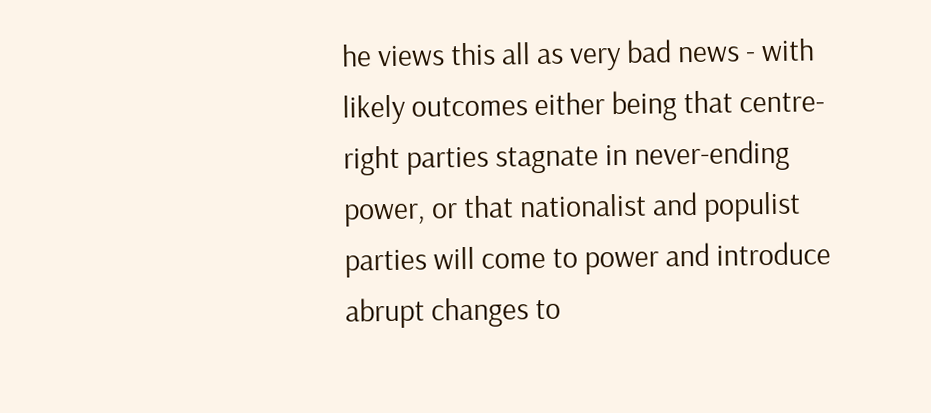he views this all as very bad news - with likely outcomes either being that centre-right parties stagnate in never-ending power, or that nationalist and populist parties will come to power and introduce abrupt changes to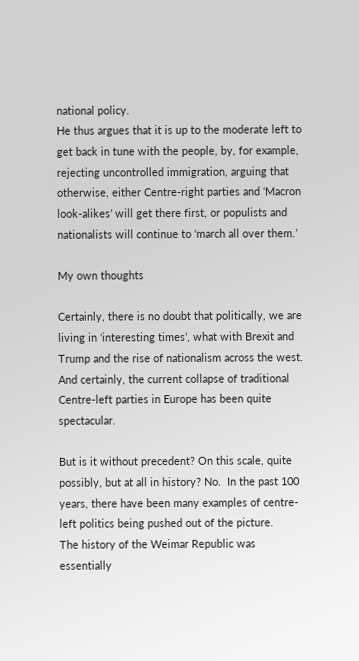national policy.
He thus argues that it is up to the moderate left to get back in tune with the people, by, for example, rejecting uncontrolled immigration, arguing that otherwise, either Centre-right parties and ‘Macron look-alikes’ will get there first, or populists and nationalists will continue to ‘march all over them.’

My own thoughts

Certainly, there is no doubt that politically, we are living in ‘interesting times’, what with Brexit and Trump and the rise of nationalism across the west.  And certainly, the current collapse of traditional Centre-left parties in Europe has been quite spectacular.

But is it without precedent? On this scale, quite possibly, but at all in history? No.  In the past 100 years, there have been many examples of centre-left politics being pushed out of the picture.
The history of the Weimar Republic was essentially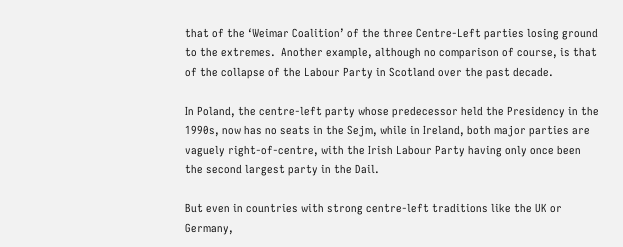that of the ‘Weimar Coalition’ of the three Centre-Left parties losing ground to the extremes.  Another example, although no comparison of course, is that of the collapse of the Labour Party in Scotland over the past decade.

In Poland, the centre-left party whose predecessor held the Presidency in the 1990s, now has no seats in the Sejm, while in Ireland, both major parties are vaguely right-of-centre, with the Irish Labour Party having only once been the second largest party in the Dail.

But even in countries with strong centre-left traditions like the UK or Germany,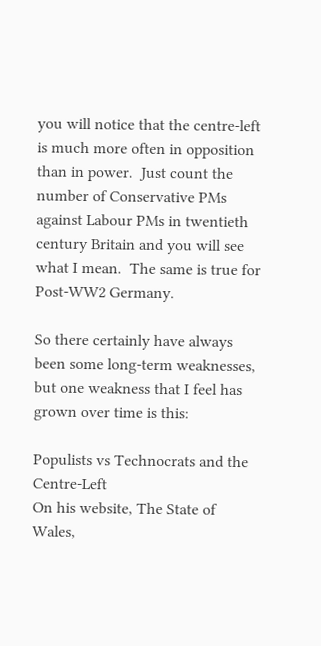you will notice that the centre-left is much more often in opposition than in power.  Just count the number of Conservative PMs against Labour PMs in twentieth century Britain and you will see what I mean.  The same is true for Post-WW2 Germany.

So there certainly have always been some long-term weaknesses, but one weakness that I feel has grown over time is this:

Populists vs Technocrats and the Centre-Left
On his website, The State of Wales,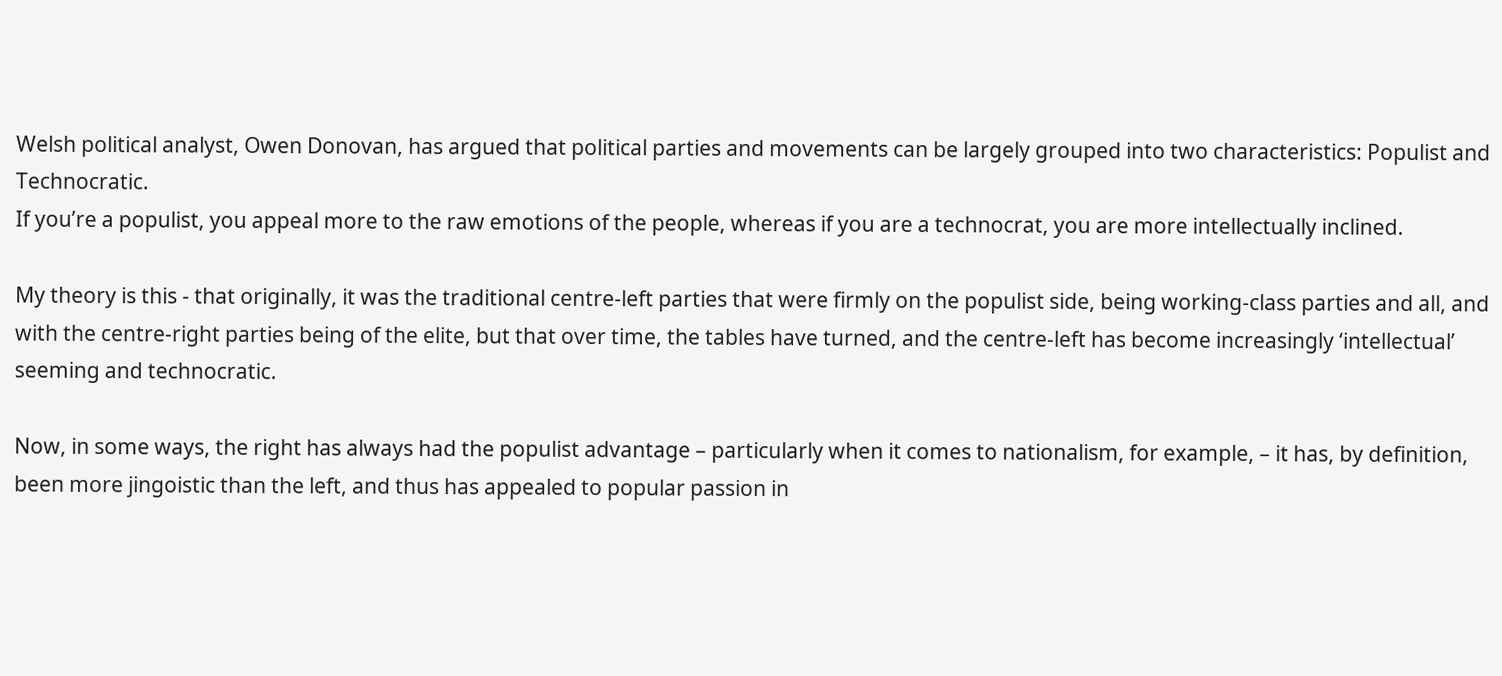Welsh political analyst, Owen Donovan, has argued that political parties and movements can be largely grouped into two characteristics: Populist and Technocratic.
If you’re a populist, you appeal more to the raw emotions of the people, whereas if you are a technocrat, you are more intellectually inclined.

My theory is this - that originally, it was the traditional centre-left parties that were firmly on the populist side, being working-class parties and all, and with the centre-right parties being of the elite, but that over time, the tables have turned, and the centre-left has become increasingly ‘intellectual’ seeming and technocratic.

Now, in some ways, the right has always had the populist advantage – particularly when it comes to nationalism, for example, – it has, by definition, been more jingoistic than the left, and thus has appealed to popular passion in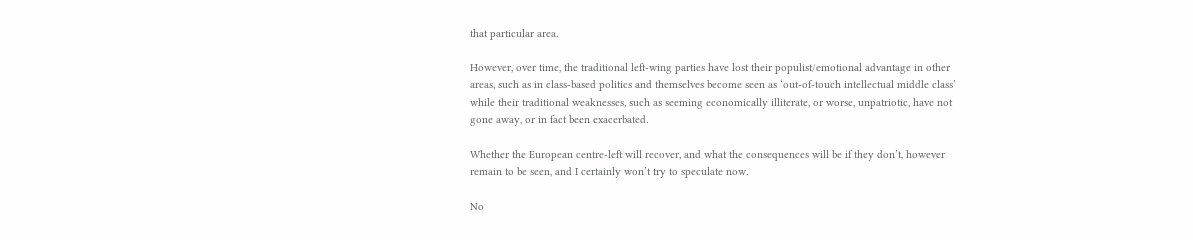that particular area.

However, over time, the traditional left-wing parties have lost their populist/emotional advantage in other areas, such as in class-based politics and themselves become seen as ‘out-of-touch intellectual middle class’ while their traditional weaknesses, such as seeming economically illiterate, or worse, unpatriotic, have not gone away, or in fact been exacerbated.

Whether the European centre-left will recover, and what the consequences will be if they don’t, however remain to be seen, and I certainly won’t try to speculate now.

No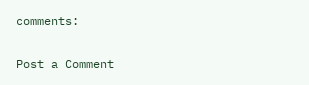comments:

Post a Comment